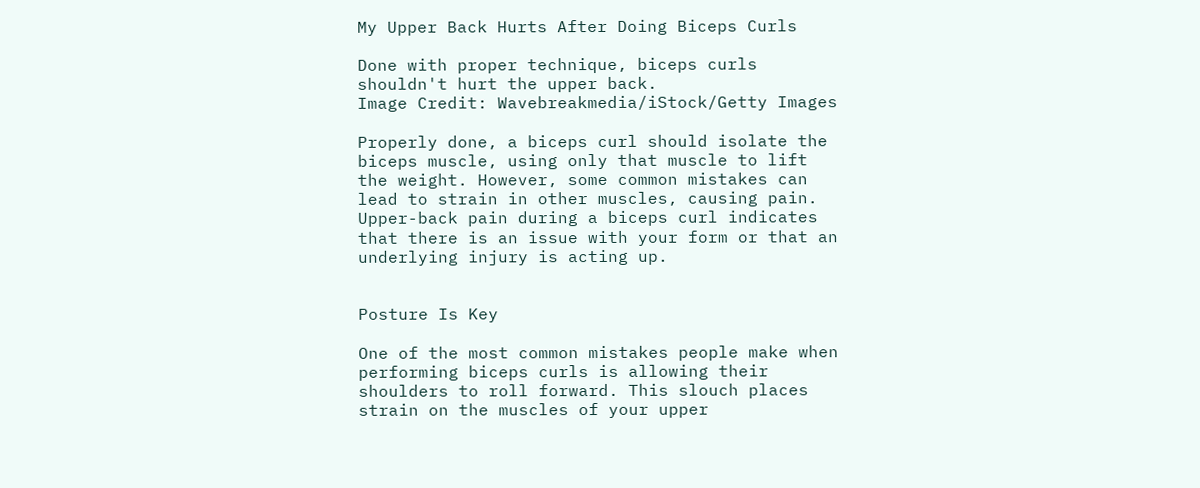My Upper Back Hurts After Doing Biceps Curls

Done with proper technique, biceps curls shouldn't hurt the upper back.
Image Credit: Wavebreakmedia/iStock/Getty Images

Properly done, a biceps curl should isolate the biceps muscle, using only that muscle to lift the weight. However, some common mistakes can lead to strain in other muscles, causing pain. Upper-back pain during a biceps curl indicates that there is an issue with your form or that an underlying injury is acting up.


Posture Is Key

One of the most common mistakes people make when performing biceps curls is allowing their shoulders to roll forward. This slouch places strain on the muscles of your upper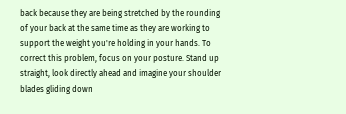back because they are being stretched by the rounding of your back at the same time as they are working to support the weight you're holding in your hands. To correct this problem, focus on your posture. Stand up straight, look directly ahead and imagine your shoulder blades gliding down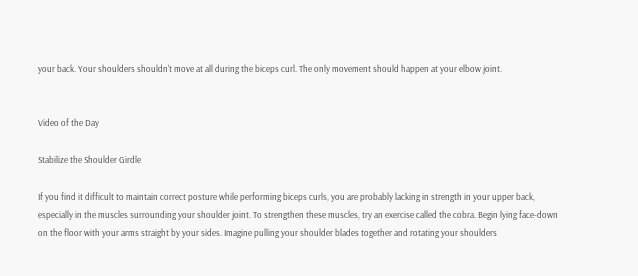your back. Your shoulders shouldn't move at all during the biceps curl. The only movement should happen at your elbow joint.


Video of the Day

Stabilize the Shoulder Girdle

If you find it difficult to maintain correct posture while performing biceps curls, you are probably lacking in strength in your upper back, especially in the muscles surrounding your shoulder joint. To strengthen these muscles, try an exercise called the cobra. Begin lying face-down on the floor with your arms straight by your sides. Imagine pulling your shoulder blades together and rotating your shoulders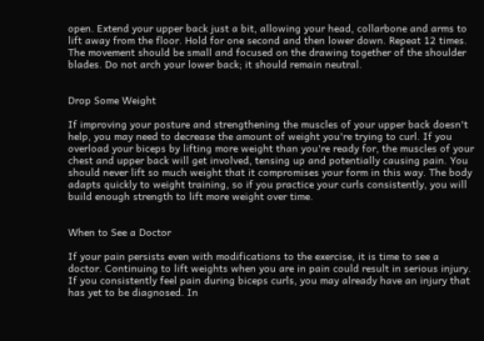open. Extend your upper back just a bit, allowing your head, collarbone and arms to lift away from the floor. Hold for one second and then lower down. Repeat 12 times. The movement should be small and focused on the drawing together of the shoulder blades. Do not arch your lower back; it should remain neutral.


Drop Some Weight

If improving your posture and strengthening the muscles of your upper back doesn't help, you may need to decrease the amount of weight you're trying to curl. If you overload your biceps by lifting more weight than you're ready for, the muscles of your chest and upper back will get involved, tensing up and potentially causing pain. You should never lift so much weight that it compromises your form in this way. The body adapts quickly to weight training, so if you practice your curls consistently, you will build enough strength to lift more weight over time.


When to See a Doctor

If your pain persists even with modifications to the exercise, it is time to see a doctor. Continuing to lift weights when you are in pain could result in serious injury. If you consistently feel pain during biceps curls, you may already have an injury that has yet to be diagnosed. In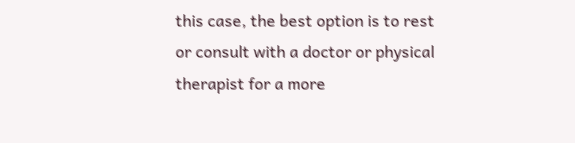this case, the best option is to rest or consult with a doctor or physical therapist for a more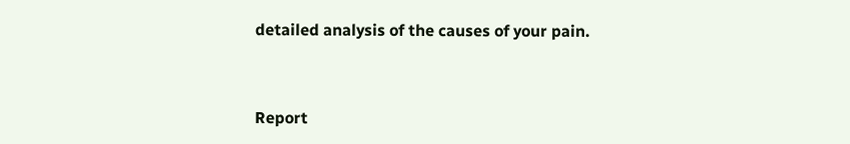detailed analysis of the causes of your pain.



Report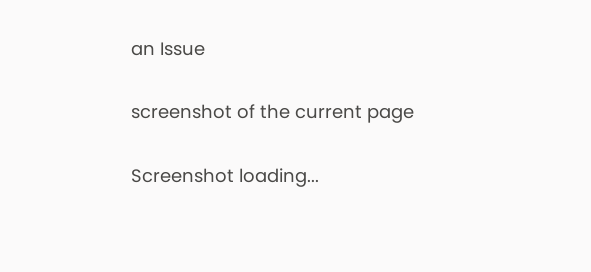an Issue

screenshot of the current page

Screenshot loading...